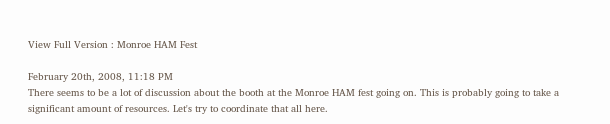View Full Version : Monroe HAM Fest

February 20th, 2008, 11:18 PM
There seems to be a lot of discussion about the booth at the Monroe HAM fest going on. This is probably going to take a significant amount of resources. Let's try to coordinate that all here.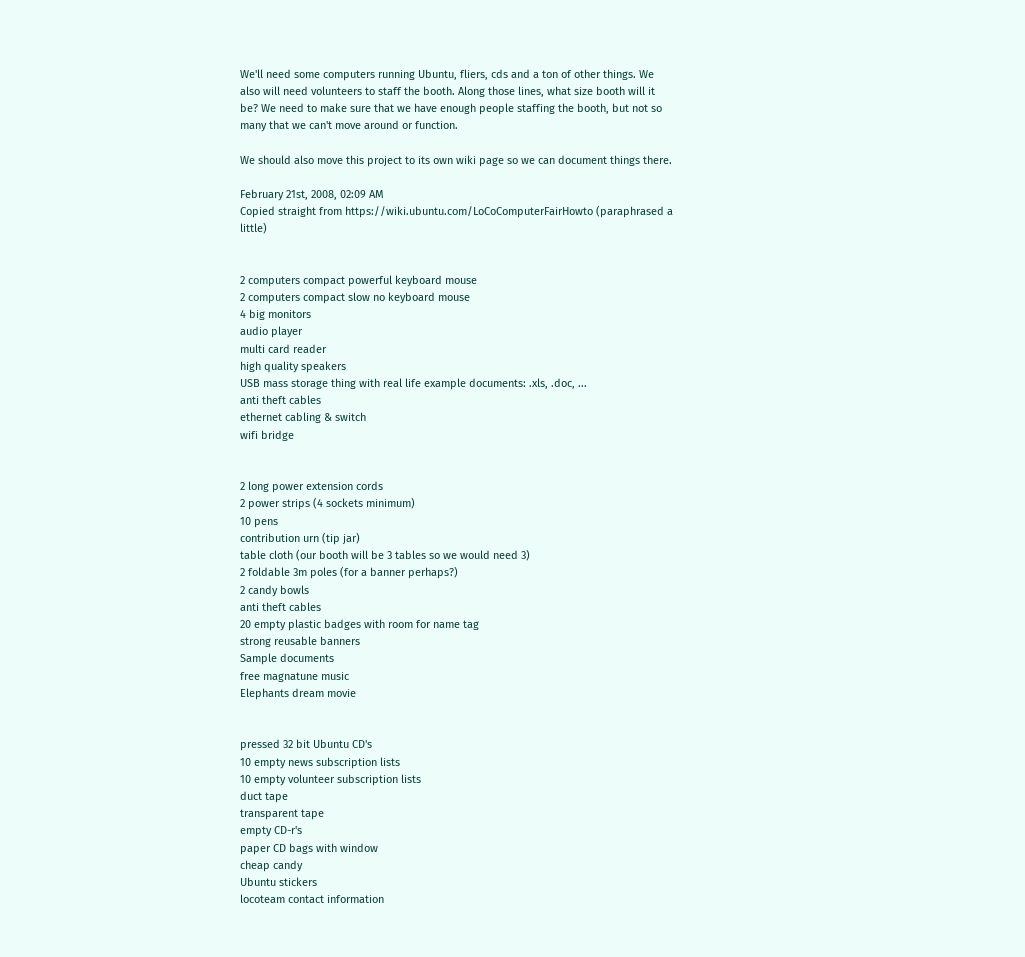We'll need some computers running Ubuntu, fliers, cds and a ton of other things. We also will need volunteers to staff the booth. Along those lines, what size booth will it be? We need to make sure that we have enough people staffing the booth, but not so many that we can't move around or function.

We should also move this project to its own wiki page so we can document things there.

February 21st, 2008, 02:09 AM
Copied straight from https://wiki.ubuntu.com/LoCoComputerFairHowto (paraphrased a little)


2 computers compact powerful keyboard mouse
2 computers compact slow no keyboard mouse
4 big monitors
audio player
multi card reader
high quality speakers
USB mass storage thing with real life example documents: .xls, .doc, ...
anti theft cables
ethernet cabling & switch
wifi bridge


2 long power extension cords
2 power strips (4 sockets minimum)
10 pens
contribution urn (tip jar)
table cloth (our booth will be 3 tables so we would need 3)
2 foldable 3m poles (for a banner perhaps?)
2 candy bowls
anti theft cables
20 empty plastic badges with room for name tag
strong reusable banners
Sample documents
free magnatune music
Elephants dream movie


pressed 32 bit Ubuntu CD's
10 empty news subscription lists
10 empty volunteer subscription lists
duct tape
transparent tape
empty CD-r's
paper CD bags with window
cheap candy
Ubuntu stickers
locoteam contact information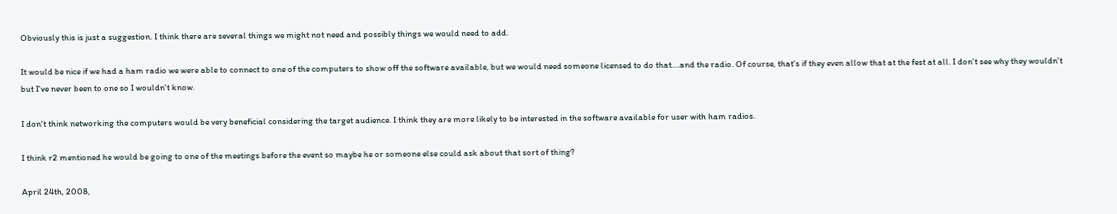Obviously this is just a suggestion. I think there are several things we might not need and possibly things we would need to add.

It would be nice if we had a ham radio we were able to connect to one of the computers to show off the software available, but we would need someone licensed to do that....and the radio. Of course, that's if they even allow that at the fest at all. I don't see why they wouldn't but I've never been to one so I wouldn't know.

I don't think networking the computers would be very beneficial considering the target audience. I think they are more likely to be interested in the software available for user with ham radios.

I think r2 mentioned he would be going to one of the meetings before the event so maybe he or someone else could ask about that sort of thing?

April 24th, 2008,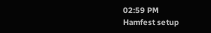02:59 PM
Hamfest setup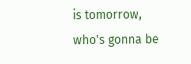is tomorrow, who's gonna be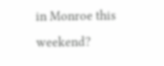in Monroe this weekend?